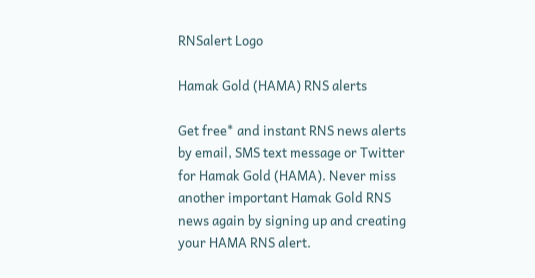RNSalert Logo

Hamak Gold (HAMA) RNS alerts

Get free* and instant RNS news alerts by email, SMS text message or Twitter for Hamak Gold (HAMA). Never miss another important Hamak Gold RNS news again by signing up and creating your HAMA RNS alert.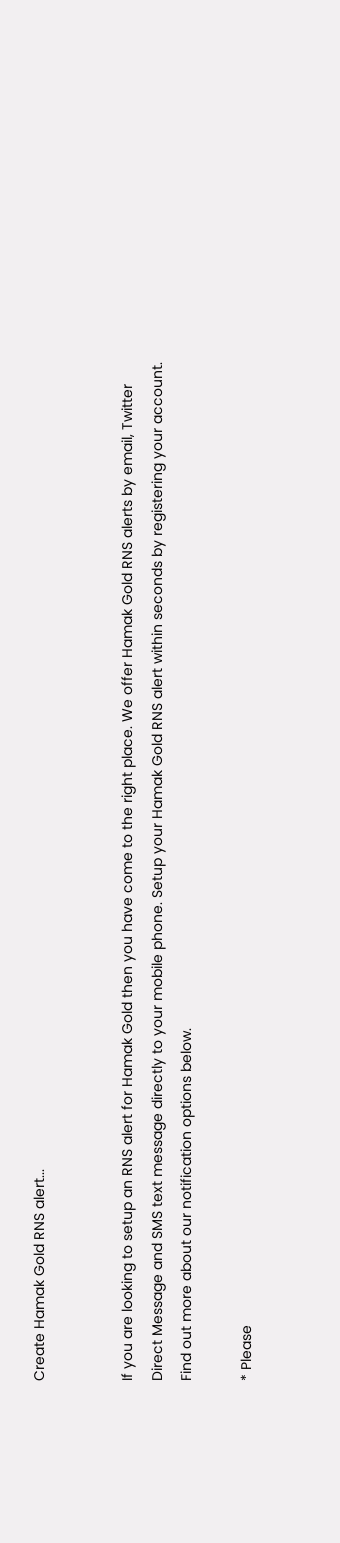Create Hamak Gold RNS alert...


If you are looking to setup an RNS alert for Hamak Gold then you have come to the right place. We offer Hamak Gold RNS alerts by email, Twitter Direct Message and SMS text message directly to your mobile phone. Setup your Hamak Gold RNS alert within seconds by registering your account. Find out more about our notification options below.

* Please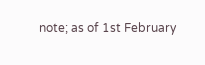note; as of 1st February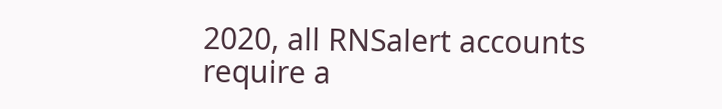2020, all RNSalert accounts require a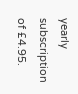yearly subscription of £4.95.